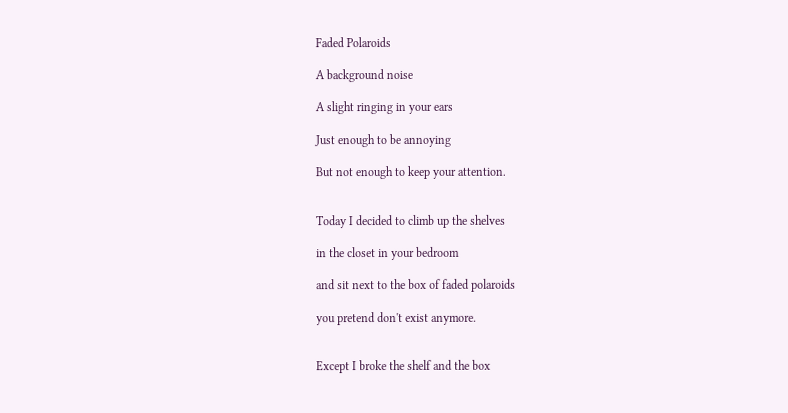Faded Polaroids

A background noise

A slight ringing in your ears

Just enough to be annoying

But not enough to keep your attention.


Today I decided to climb up the shelves

in the closet in your bedroom

and sit next to the box of faded polaroids

you pretend don't exist anymore.


Except I broke the shelf and the box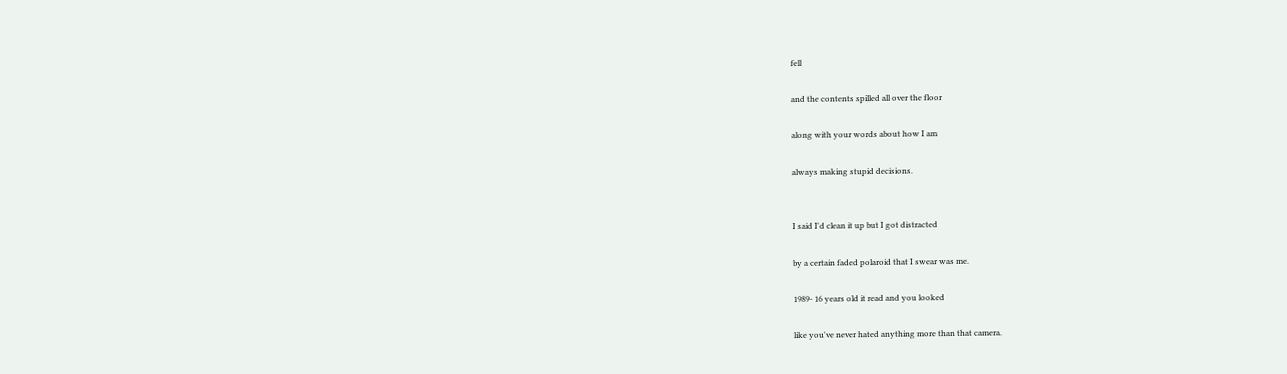fell

and the contents spilled all over the floor

along with your words about how I am

always making stupid decisions.


I said I'd clean it up but I got distracted

by a certain faded polaroid that I swear was me.

1989- 16 years old it read and you looked

like you've never hated anything more than that camera.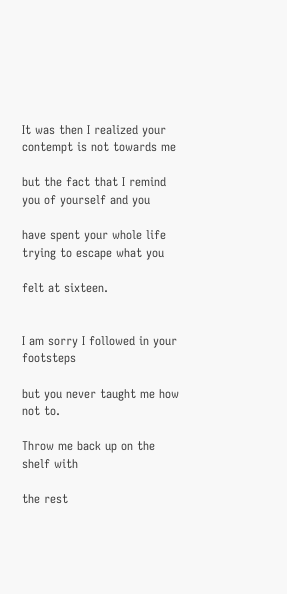It was then I realized your contempt is not towards me

but the fact that I remind you of yourself and you

have spent your whole life trying to escape what you

felt at sixteen.


I am sorry I followed in your footsteps

but you never taught me how not to.

Throw me back up on the shelf with

the rest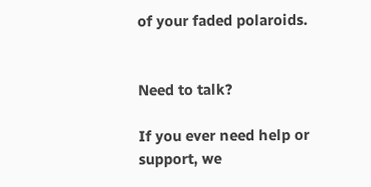of your faded polaroids.


Need to talk?

If you ever need help or support, we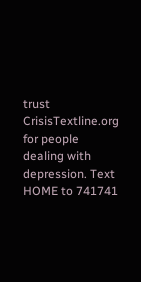trust CrisisTextline.org for people dealing with depression. Text HOME to 741741